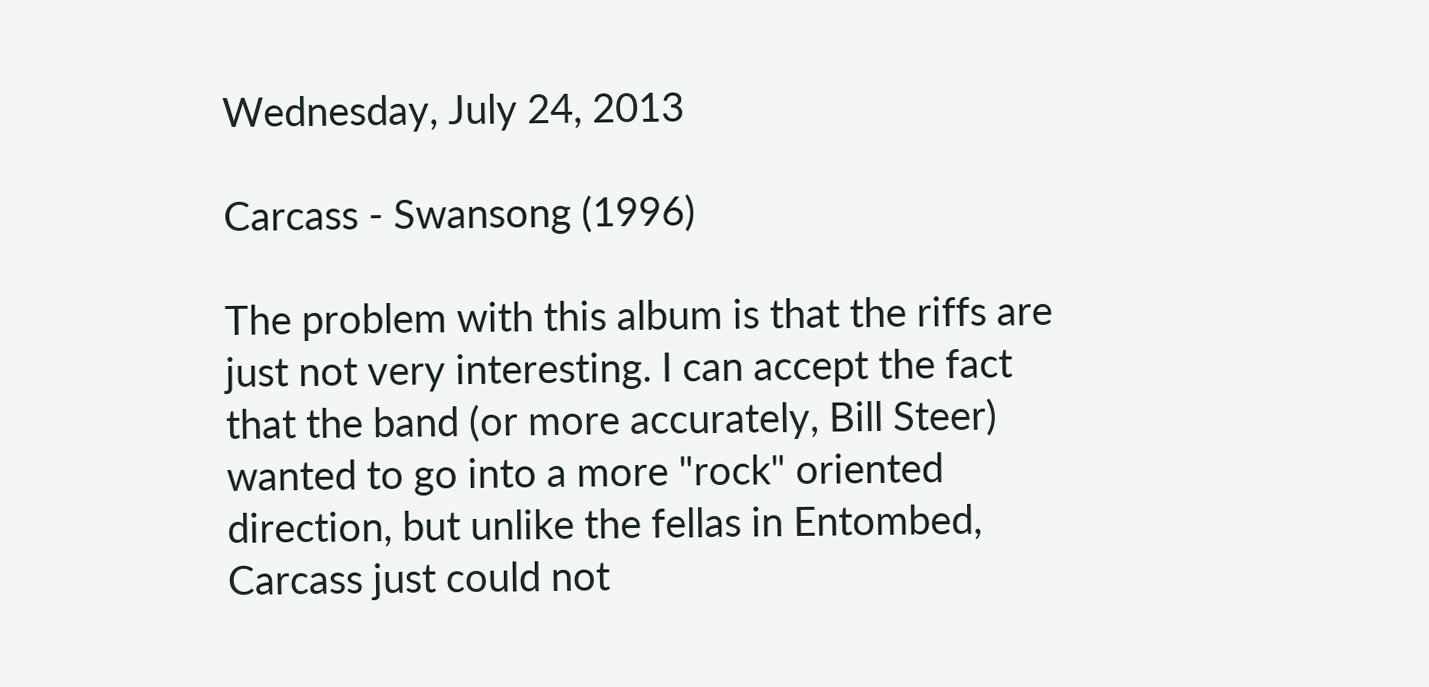Wednesday, July 24, 2013

Carcass - Swansong (1996)

The problem with this album is that the riffs are just not very interesting. I can accept the fact that the band (or more accurately, Bill Steer) wanted to go into a more "rock" oriented direction, but unlike the fellas in Entombed, Carcass just could not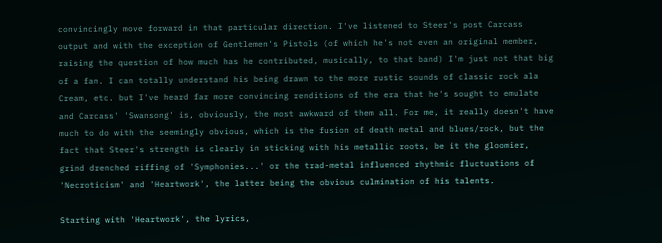convincingly move forward in that particular direction. I've listened to Steer's post Carcass output and with the exception of Gentlemen's Pistols (of which he's not even an original member, raising the question of how much has he contributed, musically, to that band) I'm just not that big of a fan. I can totally understand his being drawn to the more rustic sounds of classic rock ala Cream, etc. but I've heard far more convincing renditions of the era that he's sought to emulate and Carcass' 'Swansong' is, obviously, the most awkward of them all. For me, it really doesn't have much to do with the seemingly obvious, which is the fusion of death metal and blues/rock, but the fact that Steer's strength is clearly in sticking with his metallic roots, be it the gloomier, grind drenched riffing of 'Symphonies...' or the trad-metal influenced rhythmic fluctuations of 'Necroticism' and 'Heartwork', the latter being the obvious culmination of his talents.

Starting with 'Heartwork', the lyrics,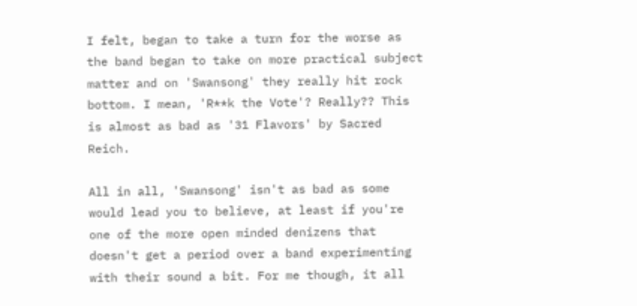I felt, began to take a turn for the worse as the band began to take on more practical subject matter and on 'Swansong' they really hit rock bottom. I mean, 'R**k the Vote'? Really?? This is almost as bad as '31 Flavors' by Sacred Reich.

All in all, 'Swansong' isn't as bad as some would lead you to believe, at least if you're one of the more open minded denizens that doesn't get a period over a band experimenting with their sound a bit. For me though, it all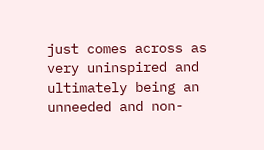just comes across as very uninspired and ultimately being an unneeded and non-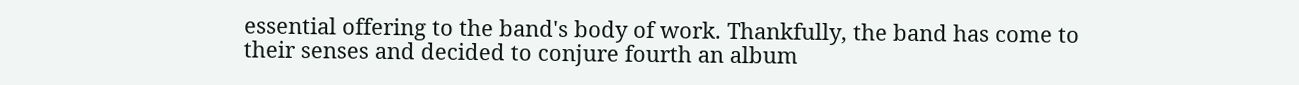essential offering to the band's body of work. Thankfully, the band has come to their senses and decided to conjure fourth an album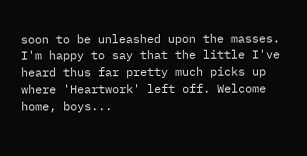soon to be unleashed upon the masses. I'm happy to say that the little I've heard thus far pretty much picks up where 'Heartwork' left off. Welcome home, boys...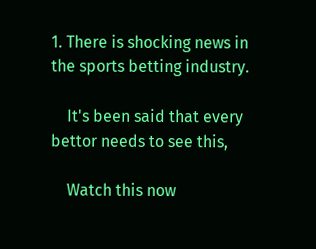1. There is shocking news in the sports betting industry.

    It's been said that every bettor needs to see this,

    Watch this now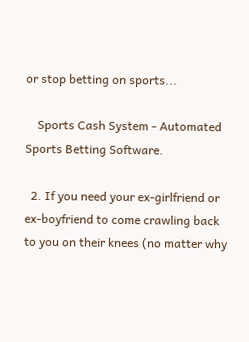or stop betting on sports...

    Sports Cash System - Automated Sports Betting Software.

  2. If you need your ex-girlfriend or ex-boyfriend to come crawling back to you on their knees (no matter why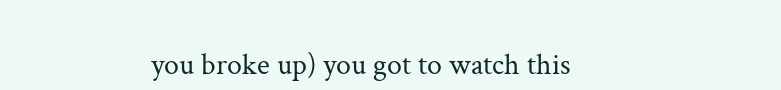you broke up) you got to watch this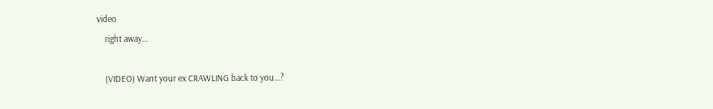video
    right away...

    (VIDEO) Want your ex CRAWLING back to you...?